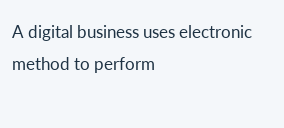A digital business uses electronic method to perform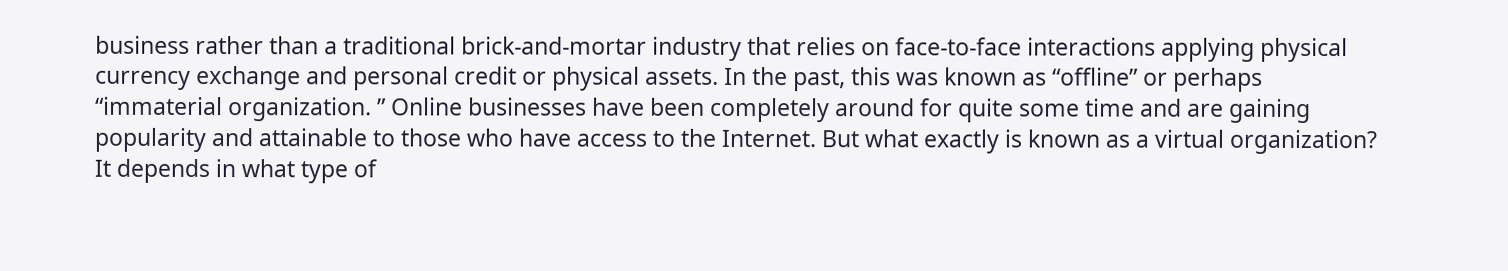business rather than a traditional brick-and-mortar industry that relies on face-to-face interactions applying physical currency exchange and personal credit or physical assets. In the past, this was known as “offline” or perhaps “immaterial organization. ” Online businesses have been completely around for quite some time and are gaining popularity and attainable to those who have access to the Internet. But what exactly is known as a virtual organization? It depends in what type of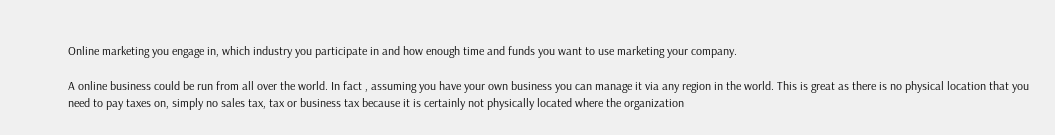Online marketing you engage in, which industry you participate in and how enough time and funds you want to use marketing your company.

A online business could be run from all over the world. In fact , assuming you have your own business you can manage it via any region in the world. This is great as there is no physical location that you need to pay taxes on, simply no sales tax, tax or business tax because it is certainly not physically located where the organization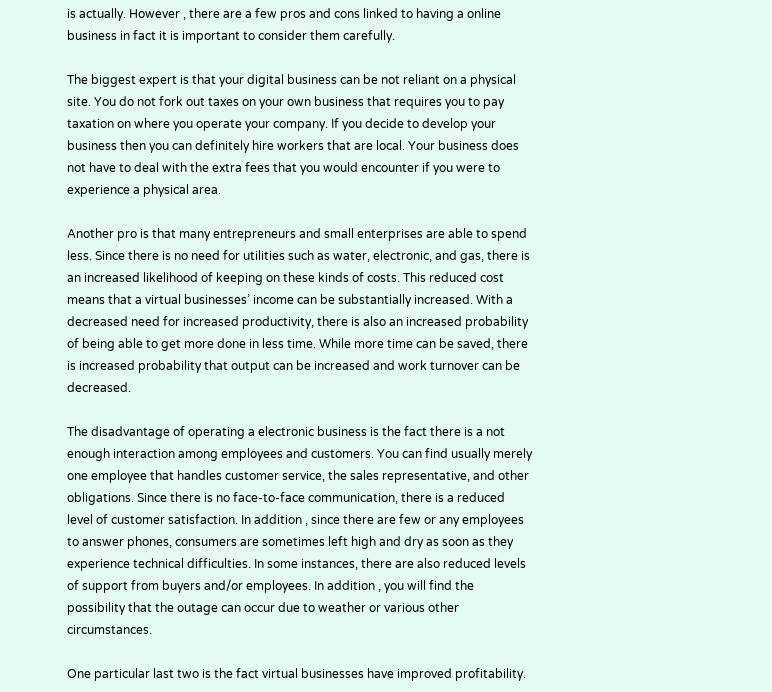is actually. However , there are a few pros and cons linked to having a online business in fact it is important to consider them carefully.

The biggest expert is that your digital business can be not reliant on a physical site. You do not fork out taxes on your own business that requires you to pay taxation on where you operate your company. If you decide to develop your business then you can definitely hire workers that are local. Your business does not have to deal with the extra fees that you would encounter if you were to experience a physical area.

Another pro is that many entrepreneurs and small enterprises are able to spend less. Since there is no need for utilities such as water, electronic, and gas, there is an increased likelihood of keeping on these kinds of costs. This reduced cost means that a virtual businesses’ income can be substantially increased. With a decreased need for increased productivity, there is also an increased probability of being able to get more done in less time. While more time can be saved, there is increased probability that output can be increased and work turnover can be decreased.

The disadvantage of operating a electronic business is the fact there is a not enough interaction among employees and customers. You can find usually merely one employee that handles customer service, the sales representative, and other obligations. Since there is no face-to-face communication, there is a reduced level of customer satisfaction. In addition , since there are few or any employees to answer phones, consumers are sometimes left high and dry as soon as they experience technical difficulties. In some instances, there are also reduced levels of support from buyers and/or employees. In addition , you will find the possibility that the outage can occur due to weather or various other circumstances.

One particular last two is the fact virtual businesses have improved profitability.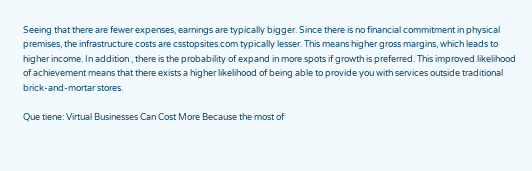Seeing that there are fewer expenses, earnings are typically bigger. Since there is no financial commitment in physical premises, the infrastructure costs are csstopsites.com typically lesser. This means higher gross margins, which leads to higher income. In addition , there is the probability of expand in more spots if growth is preferred. This improved likelihood of achievement means that there exists a higher likelihood of being able to provide you with services outside traditional brick-and-mortar stores.

Que tiene: Virtual Businesses Can Cost More Because the most of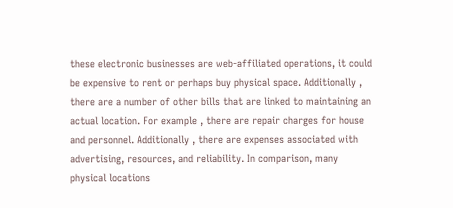these electronic businesses are web-affiliated operations, it could be expensive to rent or perhaps buy physical space. Additionally , there are a number of other bills that are linked to maintaining an actual location. For example , there are repair charges for house and personnel. Additionally , there are expenses associated with advertising, resources, and reliability. In comparison, many physical locations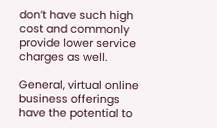don’t have such high cost and commonly provide lower service charges as well.

General, virtual online business offerings have the potential to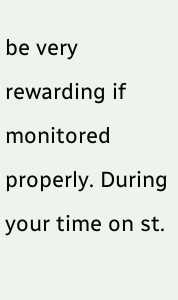be very rewarding if monitored properly. During your time on st.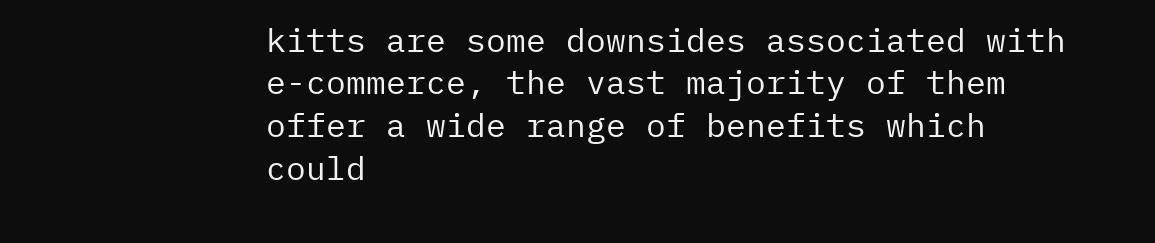kitts are some downsides associated with e-commerce, the vast majority of them offer a wide range of benefits which could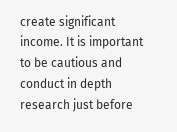create significant income. It is important to be cautious and conduct in depth research just before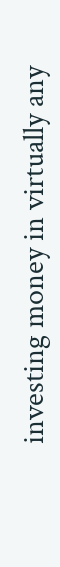investing money in virtually any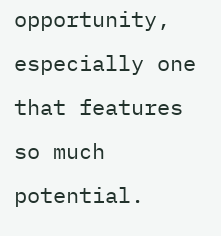opportunity, especially one that features so much potential.